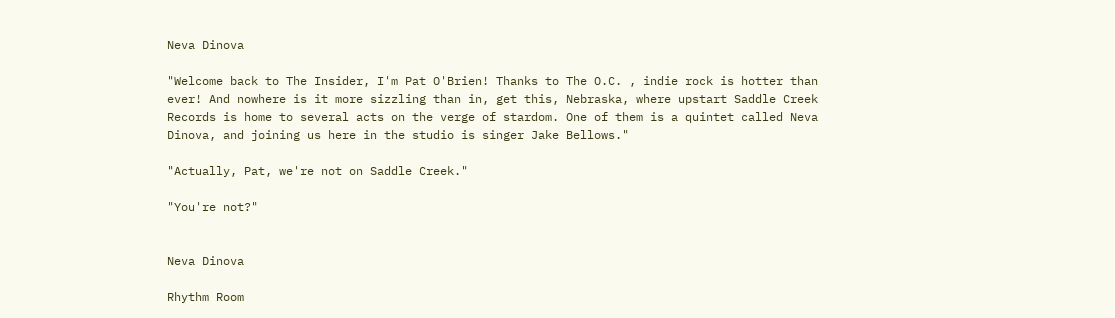Neva Dinova

"Welcome back to The Insider, I'm Pat O'Brien! Thanks to The O.C. , indie rock is hotter than ever! And nowhere is it more sizzling than in, get this, Nebraska, where upstart Saddle Creek Records is home to several acts on the verge of stardom. One of them is a quintet called Neva Dinova, and joining us here in the studio is singer Jake Bellows."

"Actually, Pat, we're not on Saddle Creek."

"You're not?"


Neva Dinova

Rhythm Room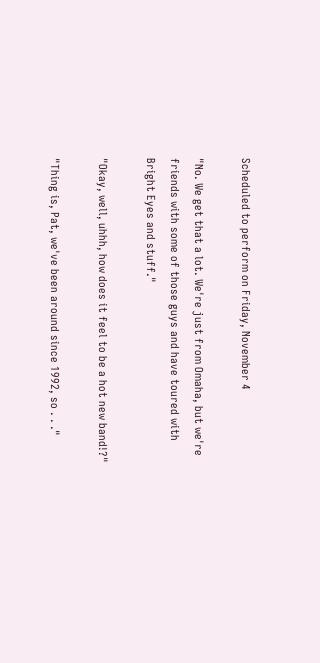Scheduled to perform on Friday, November 4

"No. We get that a lot. We're just from Omaha, but we're friends with some of those guys and have toured with Bright Eyes and stuff."

"Okay, well, uhhh, how does it feel to be a hot new band!?"

"Thing is, Pat, we've been around since 1992, so . . ."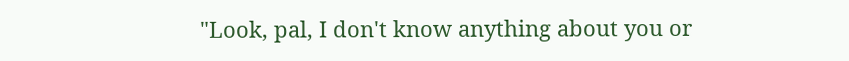"Look, pal, I don't know anything about you or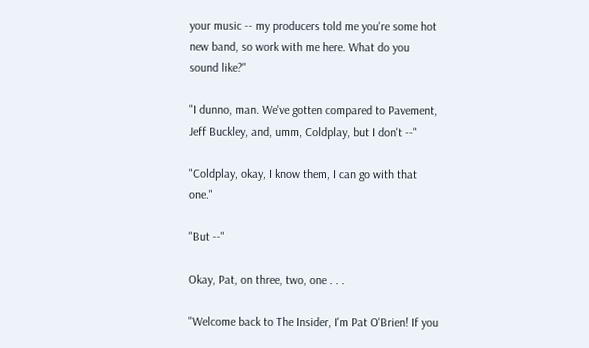your music -- my producers told me you're some hot new band, so work with me here. What do you sound like?"

"I dunno, man. We've gotten compared to Pavement, Jeff Buckley, and, umm, Coldplay, but I don't --"

"Coldplay, okay, I know them, I can go with that one."

"But --"

Okay, Pat, on three, two, one . . .

"Welcome back to The Insider, I'm Pat O'Brien! If you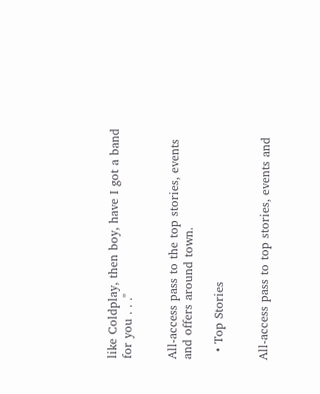like Coldplay, then boy, have I got a band for you . . ."


All-access pass to the top stories, events and offers around town.

  • Top Stories


All-access pass to top stories, events and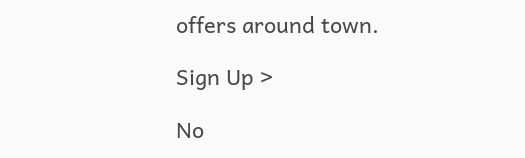offers around town.

Sign Up >

No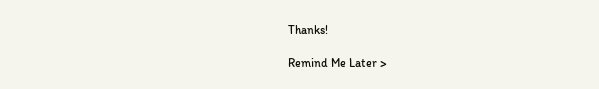Thanks!

Remind Me Later >